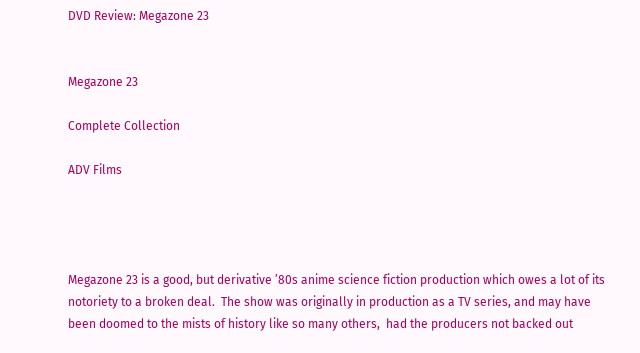DVD Review: Megazone 23


Megazone 23

Complete Collection

ADV Films




Megazone 23 is a good, but derivative ’80s anime science fiction production which owes a lot of its notoriety to a broken deal.  The show was originally in production as a TV series, and may have been doomed to the mists of history like so many others,  had the producers not backed out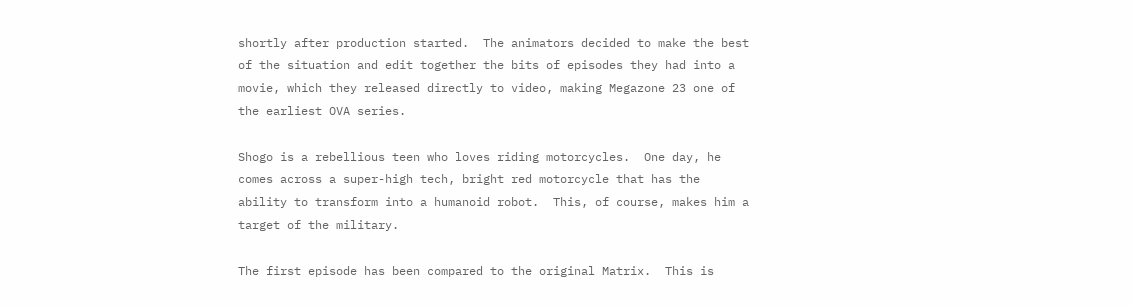shortly after production started.  The animators decided to make the best of the situation and edit together the bits of episodes they had into a movie, which they released directly to video, making Megazone 23 one of the earliest OVA series.

Shogo is a rebellious teen who loves riding motorcycles.  One day, he comes across a super-high tech, bright red motorcycle that has the ability to transform into a humanoid robot.  This, of course, makes him a target of the military.

The first episode has been compared to the original Matrix.  This is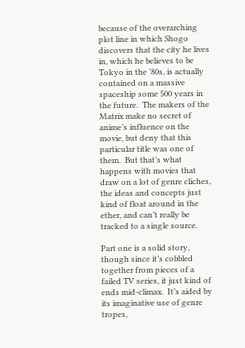because of the overarching plot line in which Shogo discovers that the city he lives in, which he believes to be Tokyo in the ’80s, is actually contained on a massive spaceship some 500 years in the future.  The makers of the Matrix make no secret of anime’s influence on the movie, but deny that this particular title was one of them.  But that’s what happens with movies that draw on a lot of genre cliches, the ideas and concepts just kind of float around in the ether, and can’t really be tracked to a single source.

Part one is a solid story, though since it’s cobbled together from pieces of a failed TV series, it just kind of ends mid-climax.  It’s aided by its imaginative use of genre tropes,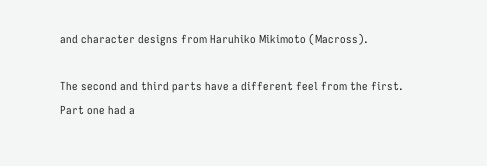and character designs from Haruhiko Mikimoto (Macross).

The second and third parts have a different feel from the first.  Part one had a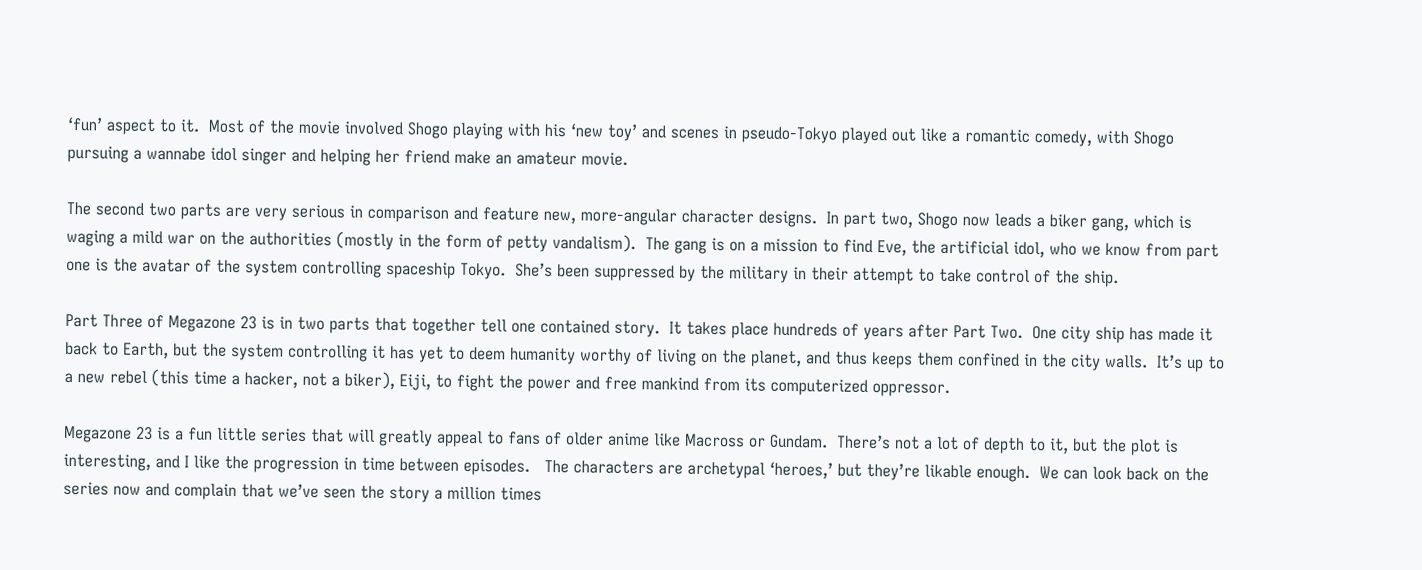‘fun’ aspect to it.  Most of the movie involved Shogo playing with his ‘new toy’ and scenes in pseudo-Tokyo played out like a romantic comedy, with Shogo pursuing a wannabe idol singer and helping her friend make an amateur movie.

The second two parts are very serious in comparison and feature new, more-angular character designs.  In part two, Shogo now leads a biker gang, which is waging a mild war on the authorities (mostly in the form of petty vandalism).  The gang is on a mission to find Eve, the artificial idol, who we know from part one is the avatar of the system controlling spaceship Tokyo.  She’s been suppressed by the military in their attempt to take control of the ship.

Part Three of Megazone 23 is in two parts that together tell one contained story.  It takes place hundreds of years after Part Two.  One city ship has made it back to Earth, but the system controlling it has yet to deem humanity worthy of living on the planet, and thus keeps them confined in the city walls.  It’s up to a new rebel (this time a hacker, not a biker), Eiji, to fight the power and free mankind from its computerized oppressor.

Megazone 23 is a fun little series that will greatly appeal to fans of older anime like Macross or Gundam.  There’s not a lot of depth to it, but the plot is interesting, and I like the progression in time between episodes.   The characters are archetypal ‘heroes,’ but they’re likable enough.  We can look back on the series now and complain that we’ve seen the story a million times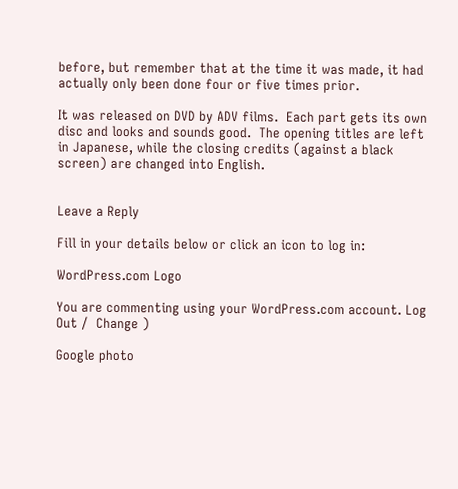before, but remember that at the time it was made, it had actually only been done four or five times prior.

It was released on DVD by ADV films.  Each part gets its own disc and looks and sounds good.  The opening titles are left in Japanese, while the closing credits (against a black screen) are changed into English.


Leave a Reply

Fill in your details below or click an icon to log in:

WordPress.com Logo

You are commenting using your WordPress.com account. Log Out /  Change )

Google photo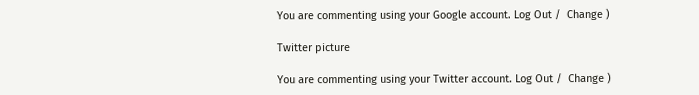You are commenting using your Google account. Log Out /  Change )

Twitter picture

You are commenting using your Twitter account. Log Out /  Change )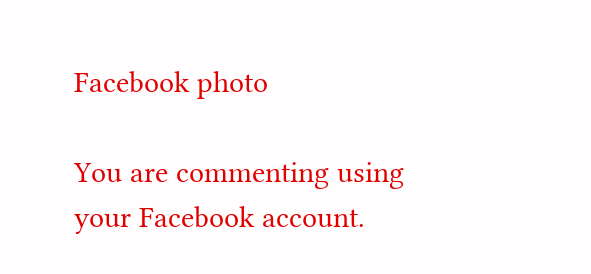Facebook photo

You are commenting using your Facebook account.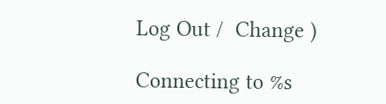Log Out /  Change )

Connecting to %s